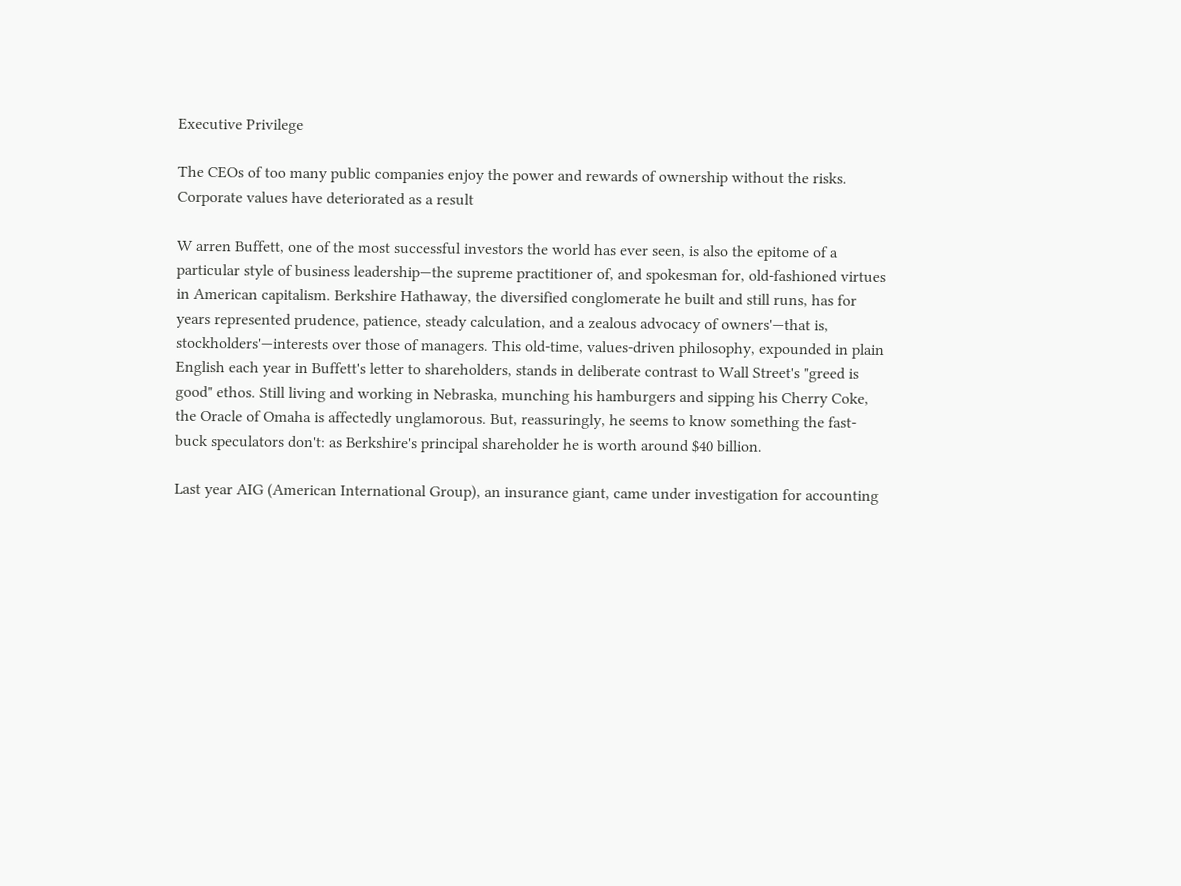Executive Privilege

The CEOs of too many public companies enjoy the power and rewards of ownership without the risks. Corporate values have deteriorated as a result

W arren Buffett, one of the most successful investors the world has ever seen, is also the epitome of a particular style of business leadership—the supreme practitioner of, and spokesman for, old-fashioned virtues in American capitalism. Berkshire Hathaway, the diversified conglomerate he built and still runs, has for years represented prudence, patience, steady calculation, and a zealous advocacy of owners'—that is, stockholders'—interests over those of managers. This old-time, values-driven philosophy, expounded in plain English each year in Buffett's letter to shareholders, stands in deliberate contrast to Wall Street's "greed is good" ethos. Still living and working in Nebraska, munching his hamburgers and sipping his Cherry Coke, the Oracle of Omaha is affectedly unglamorous. But, reassuringly, he seems to know something the fast-buck speculators don't: as Berkshire's principal shareholder he is worth around $40 billion.

Last year AIG (American International Group), an insurance giant, came under investigation for accounting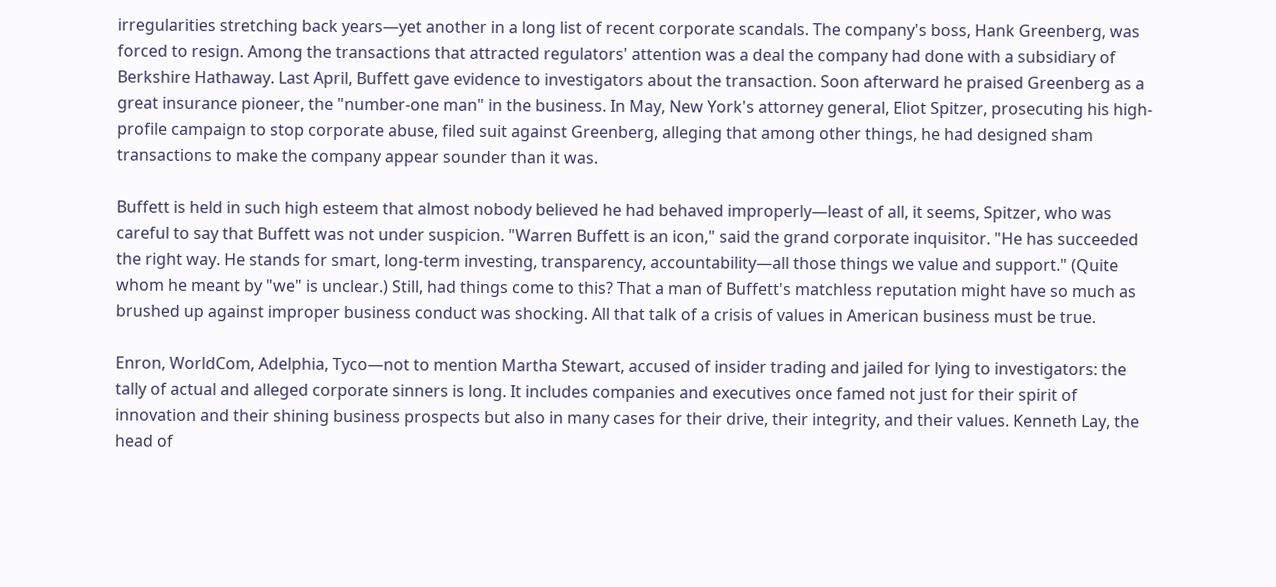irregularities stretching back years—yet another in a long list of recent corporate scandals. The company's boss, Hank Greenberg, was forced to resign. Among the transactions that attracted regulators' attention was a deal the company had done with a subsidiary of Berkshire Hathaway. Last April, Buffett gave evidence to investigators about the transaction. Soon afterward he praised Greenberg as a great insurance pioneer, the "number-one man" in the business. In May, New York's attorney general, Eliot Spitzer, prosecuting his high-profile campaign to stop corporate abuse, filed suit against Greenberg, alleging that among other things, he had designed sham transactions to make the company appear sounder than it was.

Buffett is held in such high esteem that almost nobody believed he had behaved improperly—least of all, it seems, Spitzer, who was careful to say that Buffett was not under suspicion. "Warren Buffett is an icon," said the grand corporate inquisitor. "He has succeeded the right way. He stands for smart, long-term investing, transparency, accountability—all those things we value and support." (Quite whom he meant by "we" is unclear.) Still, had things come to this? That a man of Buffett's matchless reputation might have so much as brushed up against improper business conduct was shocking. All that talk of a crisis of values in American business must be true.

Enron, WorldCom, Adelphia, Tyco—not to mention Martha Stewart, accused of insider trading and jailed for lying to investigators: the tally of actual and alleged corporate sinners is long. It includes companies and executives once famed not just for their spirit of innovation and their shining business prospects but also in many cases for their drive, their integrity, and their values. Kenneth Lay, the head of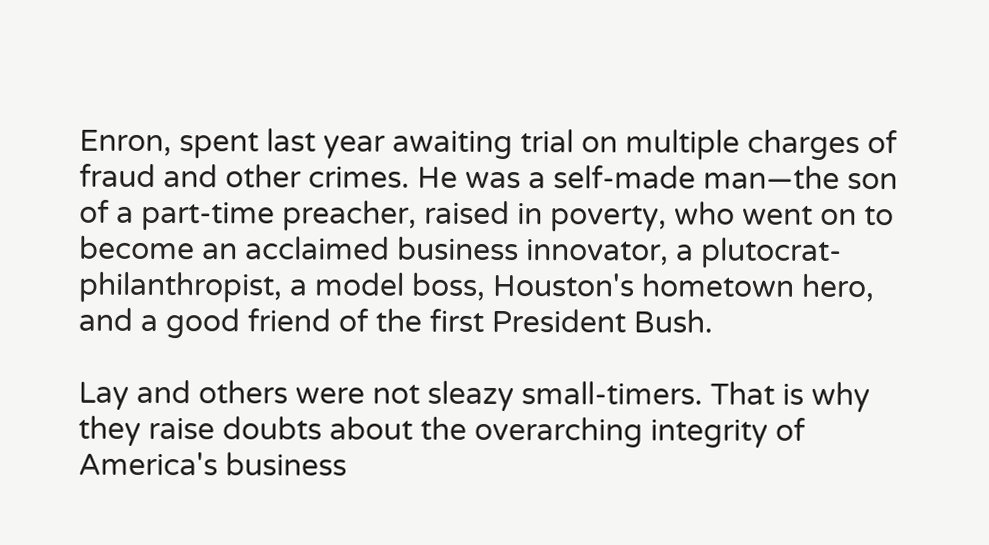Enron, spent last year awaiting trial on multiple charges of fraud and other crimes. He was a self-made man—the son of a part-time preacher, raised in poverty, who went on to become an acclaimed business innovator, a plutocrat-philanthropist, a model boss, Houston's hometown hero, and a good friend of the first President Bush.

Lay and others were not sleazy small-timers. That is why they raise doubts about the overarching integrity of America's business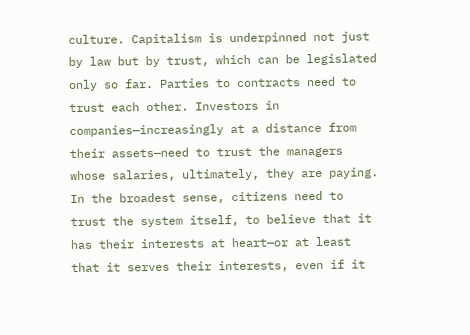culture. Capitalism is underpinned not just by law but by trust, which can be legislated only so far. Parties to contracts need to trust each other. Investors in companies—increasingly at a distance from their assets—need to trust the managers whose salaries, ultimately, they are paying. In the broadest sense, citizens need to trust the system itself, to believe that it has their interests at heart—or at least that it serves their interests, even if it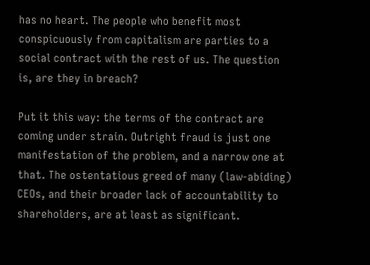has no heart. The people who benefit most conspicuously from capitalism are parties to a social contract with the rest of us. The question is, are they in breach?

Put it this way: the terms of the contract are coming under strain. Outright fraud is just one manifestation of the problem, and a narrow one at that. The ostentatious greed of many (law-abiding) CEOs, and their broader lack of accountability to shareholders, are at least as significant.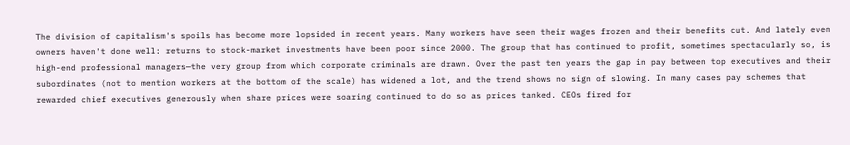The division of capitalism's spoils has become more lopsided in recent years. Many workers have seen their wages frozen and their benefits cut. And lately even owners haven't done well: returns to stock-market investments have been poor since 2000. The group that has continued to profit, sometimes spectacularly so, is high-end professional managers—the very group from which corporate criminals are drawn. Over the past ten years the gap in pay between top executives and their subordinates (not to mention workers at the bottom of the scale) has widened a lot, and the trend shows no sign of slowing. In many cases pay schemes that rewarded chief executives generously when share prices were soaring continued to do so as prices tanked. CEOs fired for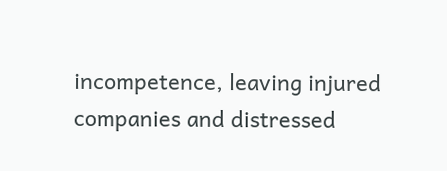incompetence, leaving injured companies and distressed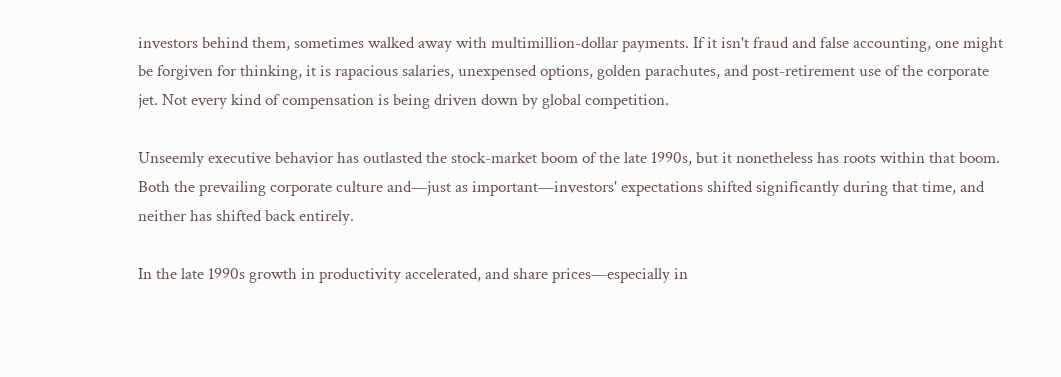investors behind them, sometimes walked away with multimillion-dollar payments. If it isn't fraud and false accounting, one might be forgiven for thinking, it is rapacious salaries, unexpensed options, golden parachutes, and post-retirement use of the corporate jet. Not every kind of compensation is being driven down by global competition.

Unseemly executive behavior has outlasted the stock-market boom of the late 1990s, but it nonetheless has roots within that boom. Both the prevailing corporate culture and—just as important—investors' expectations shifted significantly during that time, and neither has shifted back entirely.

In the late 1990s growth in productivity accelerated, and share prices—especially in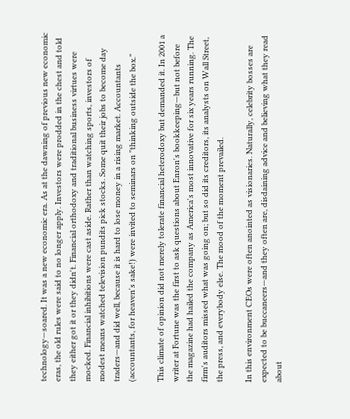technology—soared. It was a new economic era. As at the dawning of previous new economic eras, the old rules were said to no longer apply. Investors were prodded in the chest and told they either got it or they didn't. Financial orthodoxy and traditional business virtues were mocked. Financial inhibitions were cast aside. Rather than watching sports, investors of modest means watched television pundits pick stocks. Some quit their jobs to become day traders—and did well, because it is hard to lose money in a rising market. Accountants (accountants, for heaven's sake!) were invited to seminars on "thinking outside the box."

This climate of opinion did not merely tolerate financial heterodoxy but demanded it. In 2001 a writer at Fortune was the first to ask questions about Enron's bookkeeping—but not before the magazine had hailed the company as America's most innovative for six years running. The firm's auditors missed what was going on; but so did its creditors, its analysts on Wall Street, the press, and everybody else. The mood of the moment prevailed.

In this environment CEOs were often anointed as visionaries. Naturally, celebrity bosses are expected to be buccaneers—and they often are, disdaining advice and believing what they read about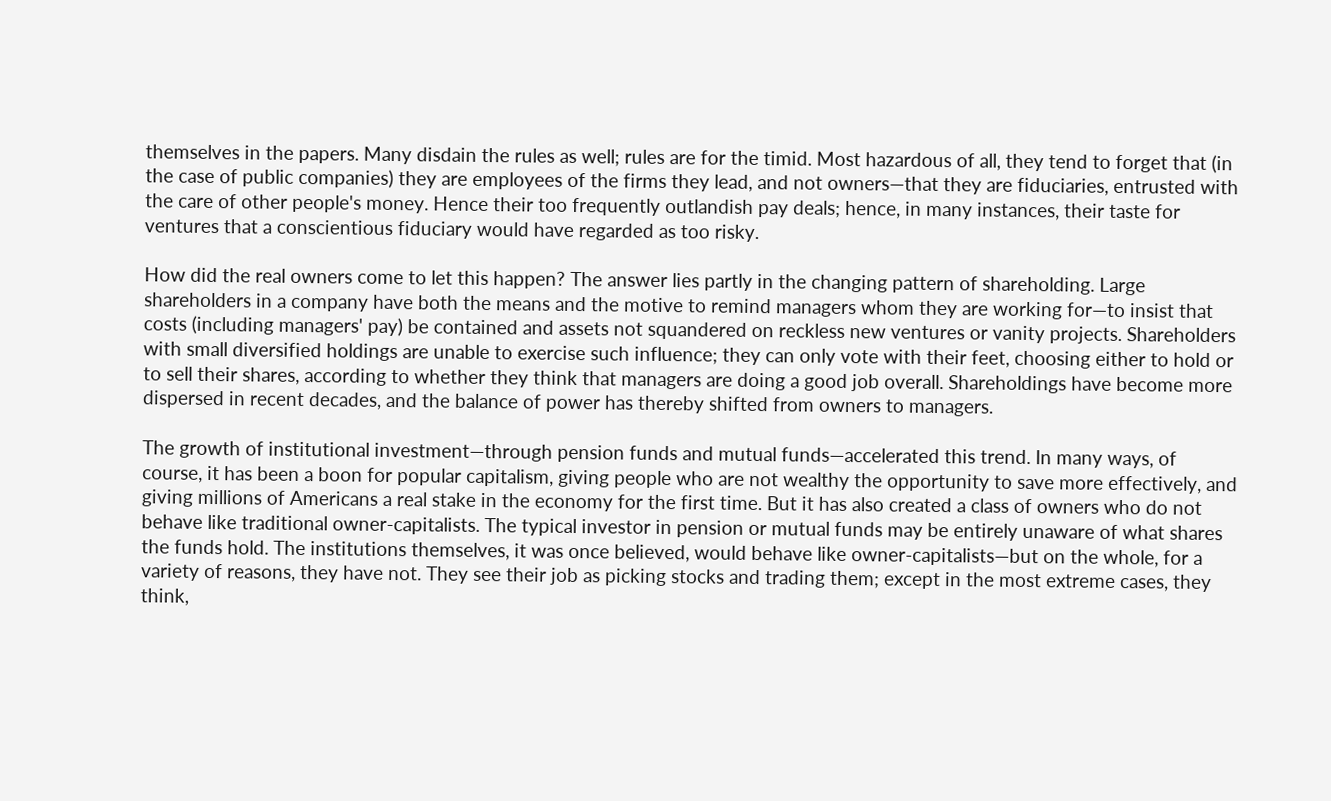themselves in the papers. Many disdain the rules as well; rules are for the timid. Most hazardous of all, they tend to forget that (in the case of public companies) they are employees of the firms they lead, and not owners—that they are fiduciaries, entrusted with the care of other people's money. Hence their too frequently outlandish pay deals; hence, in many instances, their taste for ventures that a conscientious fiduciary would have regarded as too risky.

How did the real owners come to let this happen? The answer lies partly in the changing pattern of shareholding. Large shareholders in a company have both the means and the motive to remind managers whom they are working for—to insist that costs (including managers' pay) be contained and assets not squandered on reckless new ventures or vanity projects. Shareholders with small diversified holdings are unable to exercise such influence; they can only vote with their feet, choosing either to hold or to sell their shares, according to whether they think that managers are doing a good job overall. Shareholdings have become more dispersed in recent decades, and the balance of power has thereby shifted from owners to managers.

The growth of institutional investment—through pension funds and mutual funds—accelerated this trend. In many ways, of course, it has been a boon for popular capitalism, giving people who are not wealthy the opportunity to save more effectively, and giving millions of Americans a real stake in the economy for the first time. But it has also created a class of owners who do not behave like traditional owner-capitalists. The typical investor in pension or mutual funds may be entirely unaware of what shares the funds hold. The institutions themselves, it was once believed, would behave like owner-capitalists—but on the whole, for a variety of reasons, they have not. They see their job as picking stocks and trading them; except in the most extreme cases, they think,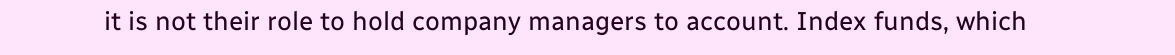it is not their role to hold company managers to account. Index funds, which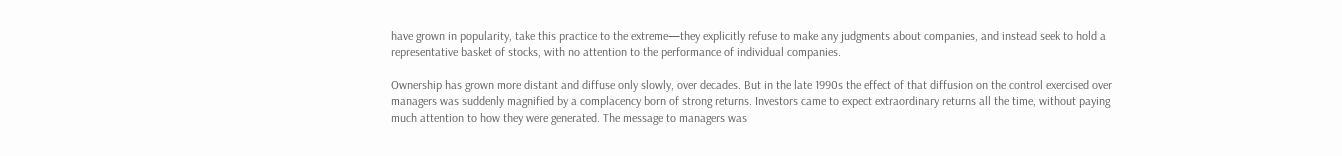have grown in popularity, take this practice to the extreme—they explicitly refuse to make any judgments about companies, and instead seek to hold a representative basket of stocks, with no attention to the performance of individual companies.

Ownership has grown more distant and diffuse only slowly, over decades. But in the late 1990s the effect of that diffusion on the control exercised over managers was suddenly magnified by a complacency born of strong returns. Investors came to expect extraordinary returns all the time, without paying much attention to how they were generated. The message to managers was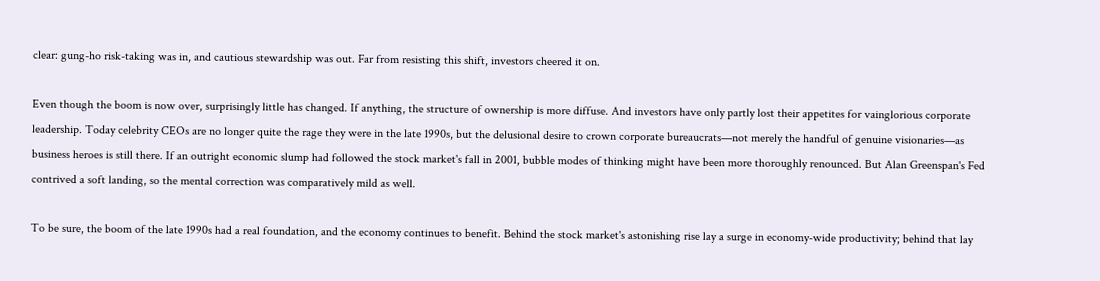clear: gung-ho risk-taking was in, and cautious stewardship was out. Far from resisting this shift, investors cheered it on.

Even though the boom is now over, surprisingly little has changed. If anything, the structure of ownership is more diffuse. And investors have only partly lost their appetites for vainglorious corporate leadership. Today celebrity CEOs are no longer quite the rage they were in the late 1990s, but the delusional desire to crown corporate bureaucrats—not merely the handful of genuine visionaries—as business heroes is still there. If an outright economic slump had followed the stock market's fall in 2001, bubble modes of thinking might have been more thoroughly renounced. But Alan Greenspan's Fed contrived a soft landing, so the mental correction was comparatively mild as well.

To be sure, the boom of the late 1990s had a real foundation, and the economy continues to benefit. Behind the stock market's astonishing rise lay a surge in economy-wide productivity; behind that lay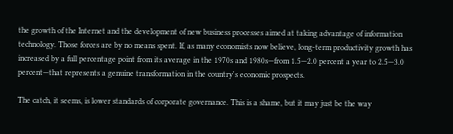the growth of the Internet and the development of new business processes aimed at taking advantage of information technology. Those forces are by no means spent. If, as many economists now believe, long-term productivity growth has increased by a full percentage point from its average in the 1970s and 1980s—from 1.5—2.0 percent a year to 2.5—3.0 percent—that represents a genuine transformation in the country's economic prospects.

The catch, it seems, is lower standards of corporate governance. This is a shame, but it may just be the way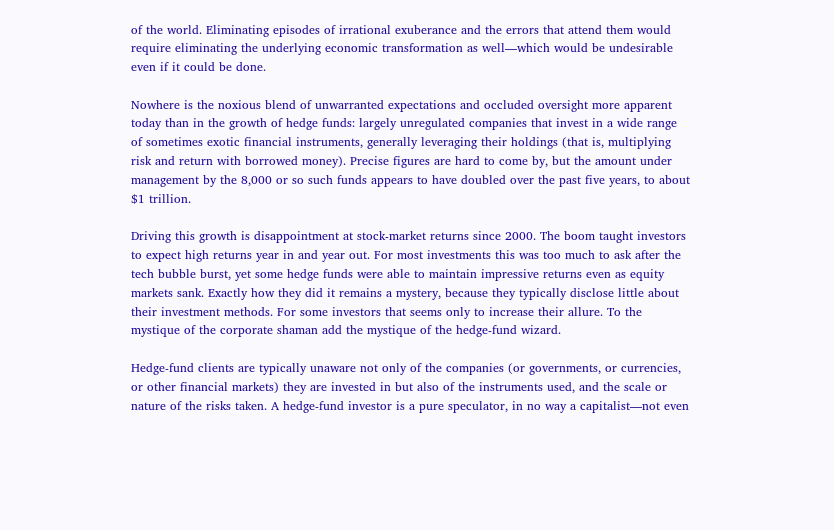of the world. Eliminating episodes of irrational exuberance and the errors that attend them would require eliminating the underlying economic transformation as well—which would be undesirable even if it could be done.

Nowhere is the noxious blend of unwarranted expectations and occluded oversight more apparent today than in the growth of hedge funds: largely unregulated companies that invest in a wide range of sometimes exotic financial instruments, generally leveraging their holdings (that is, multiplying risk and return with borrowed money). Precise figures are hard to come by, but the amount under management by the 8,000 or so such funds appears to have doubled over the past five years, to about $1 trillion.

Driving this growth is disappointment at stock-market returns since 2000. The boom taught investors to expect high returns year in and year out. For most investments this was too much to ask after the tech bubble burst, yet some hedge funds were able to maintain impressive returns even as equity markets sank. Exactly how they did it remains a mystery, because they typically disclose little about their investment methods. For some investors that seems only to increase their allure. To the mystique of the corporate shaman add the mystique of the hedge-fund wizard.

Hedge-fund clients are typically unaware not only of the companies (or governments, or currencies, or other financial markets) they are invested in but also of the instruments used, and the scale or nature of the risks taken. A hedge-fund investor is a pure speculator, in no way a capitalist—not even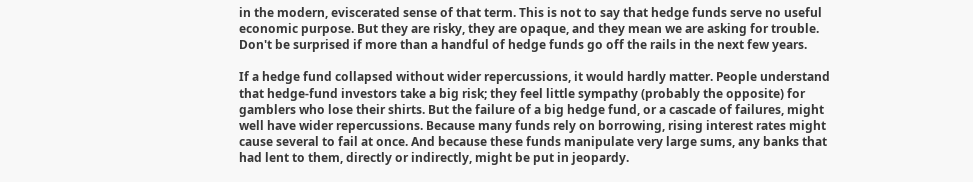in the modern, eviscerated sense of that term. This is not to say that hedge funds serve no useful economic purpose. But they are risky, they are opaque, and they mean we are asking for trouble. Don't be surprised if more than a handful of hedge funds go off the rails in the next few years.

If a hedge fund collapsed without wider repercussions, it would hardly matter. People understand that hedge-fund investors take a big risk; they feel little sympathy (probably the opposite) for gamblers who lose their shirts. But the failure of a big hedge fund, or a cascade of failures, might well have wider repercussions. Because many funds rely on borrowing, rising interest rates might cause several to fail at once. And because these funds manipulate very large sums, any banks that had lent to them, directly or indirectly, might be put in jeopardy.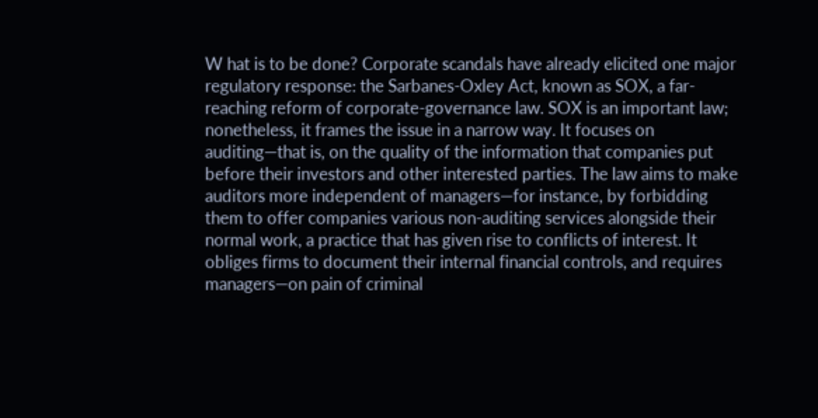W hat is to be done? Corporate scandals have already elicited one major regulatory response: the Sarbanes-Oxley Act, known as SOX, a far-reaching reform of corporate-governance law. SOX is an important law; nonetheless, it frames the issue in a narrow way. It focuses on auditing—that is, on the quality of the information that companies put before their investors and other interested parties. The law aims to make auditors more independent of managers—for instance, by forbidding them to offer companies various non-auditing services alongside their normal work, a practice that has given rise to conflicts of interest. It obliges firms to document their internal financial controls, and requires managers—on pain of criminal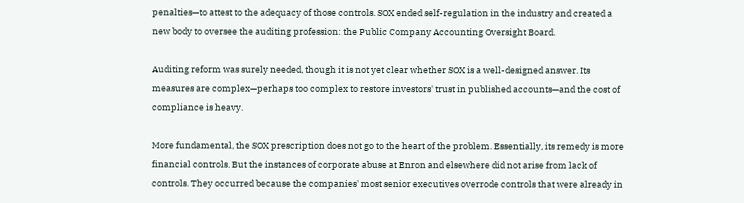penalties—to attest to the adequacy of those controls. SOX ended self-regulation in the industry and created a new body to oversee the auditing profession: the Public Company Accounting Oversight Board.

Auditing reform was surely needed, though it is not yet clear whether SOX is a well-designed answer. Its measures are complex—perhaps too complex to restore investors' trust in published accounts—and the cost of compliance is heavy.

More fundamental, the SOX prescription does not go to the heart of the problem. Essentially, its remedy is more financial controls. But the instances of corporate abuse at Enron and elsewhere did not arise from lack of controls. They occurred because the companies' most senior executives overrode controls that were already in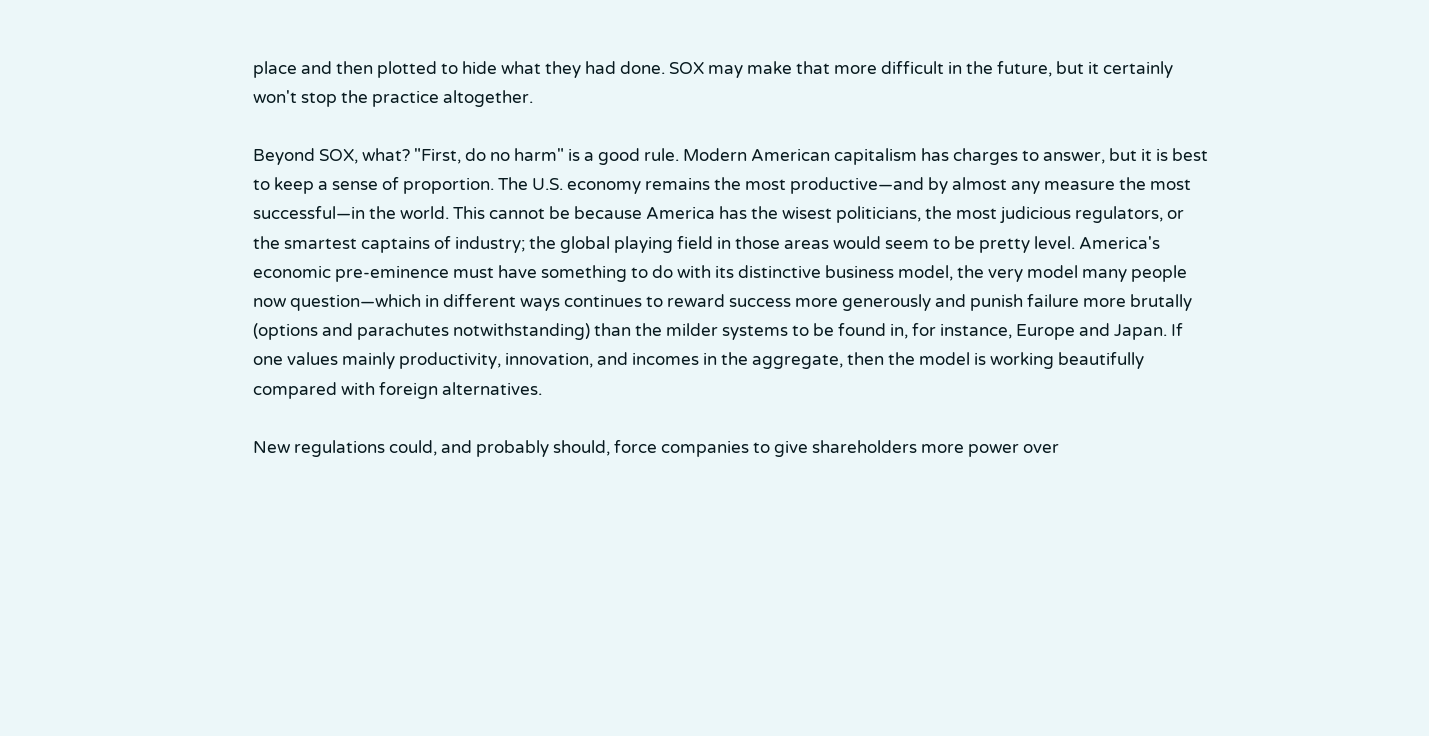place and then plotted to hide what they had done. SOX may make that more difficult in the future, but it certainly won't stop the practice altogether.

Beyond SOX, what? "First, do no harm" is a good rule. Modern American capitalism has charges to answer, but it is best to keep a sense of proportion. The U.S. economy remains the most productive—and by almost any measure the most successful—in the world. This cannot be because America has the wisest politicians, the most judicious regulators, or the smartest captains of industry; the global playing field in those areas would seem to be pretty level. America's economic pre-eminence must have something to do with its distinctive business model, the very model many people now question—which in different ways continues to reward success more generously and punish failure more brutally (options and parachutes notwithstanding) than the milder systems to be found in, for instance, Europe and Japan. If one values mainly productivity, innovation, and incomes in the aggregate, then the model is working beautifully compared with foreign alternatives.

New regulations could, and probably should, force companies to give shareholders more power over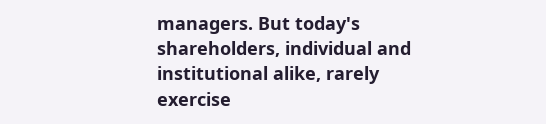managers. But today's shareholders, individual and institutional alike, rarely exercise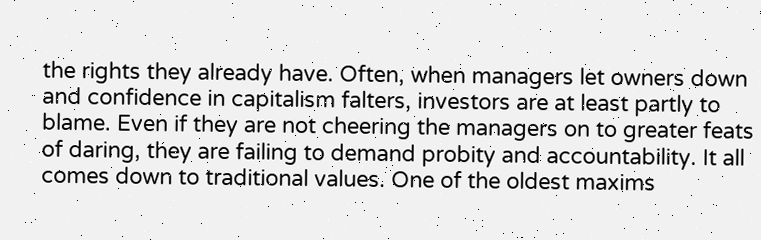the rights they already have. Often, when managers let owners down and confidence in capitalism falters, investors are at least partly to blame. Even if they are not cheering the managers on to greater feats of daring, they are failing to demand probity and accountability. It all comes down to traditional values. One of the oldest maxims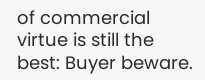of commercial virtue is still the best: Buyer beware.